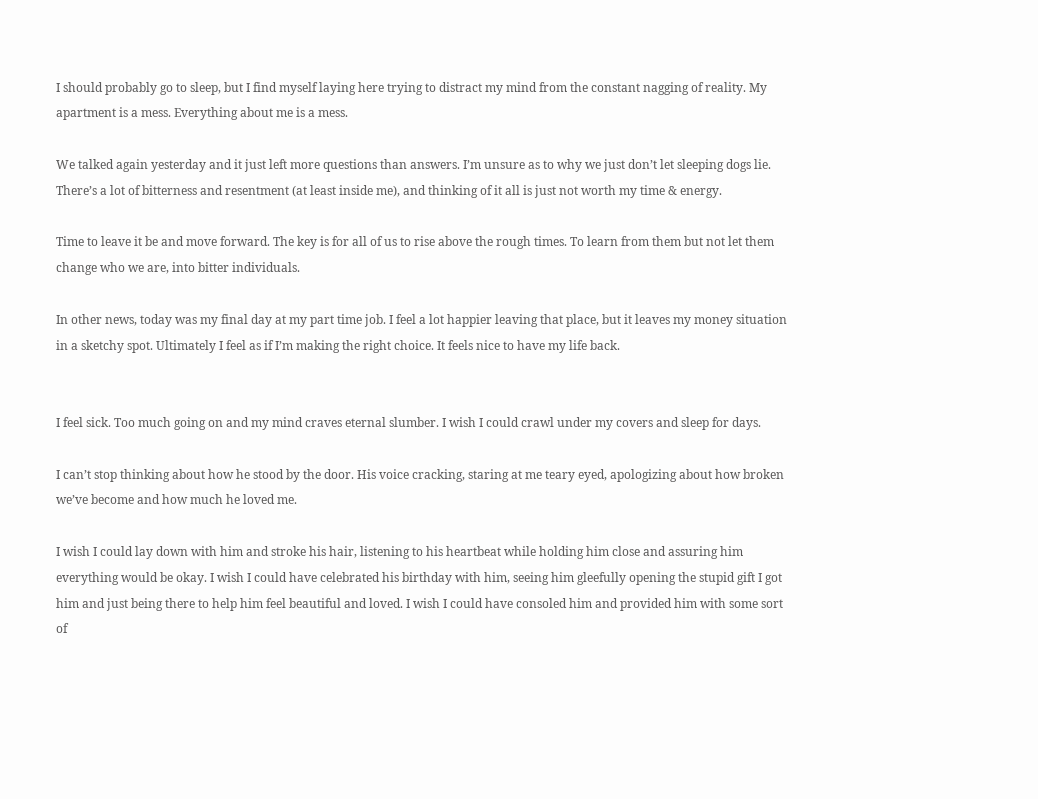I should probably go to sleep, but I find myself laying here trying to distract my mind from the constant nagging of reality. My apartment is a mess. Everything about me is a mess.

We talked again yesterday and it just left more questions than answers. I’m unsure as to why we just don’t let sleeping dogs lie. There’s a lot of bitterness and resentment (at least inside me), and thinking of it all is just not worth my time & energy.

Time to leave it be and move forward. The key is for all of us to rise above the rough times. To learn from them but not let them change who we are, into bitter individuals.

In other news, today was my final day at my part time job. I feel a lot happier leaving that place, but it leaves my money situation in a sketchy spot. Ultimately I feel as if I’m making the right choice. It feels nice to have my life back.


I feel sick. Too much going on and my mind craves eternal slumber. I wish I could crawl under my covers and sleep for days.

I can’t stop thinking about how he stood by the door. His voice cracking, staring at me teary eyed, apologizing about how broken we’ve become and how much he loved me.

I wish I could lay down with him and stroke his hair, listening to his heartbeat while holding him close and assuring him everything would be okay. I wish I could have celebrated his birthday with him, seeing him gleefully opening the stupid gift I got him and just being there to help him feel beautiful and loved. I wish I could have consoled him and provided him with some sort of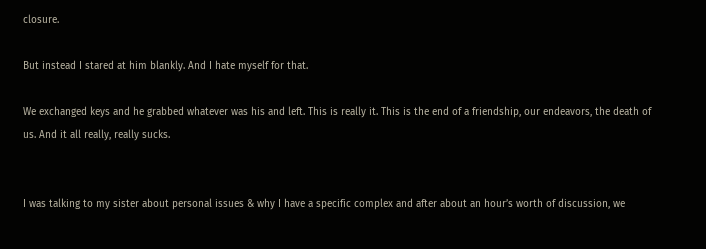closure.

But instead I stared at him blankly. And I hate myself for that.

We exchanged keys and he grabbed whatever was his and left. This is really it. This is the end of a friendship, our endeavors, the death of us. And it all really, really sucks.


I was talking to my sister about personal issues & why I have a specific complex and after about an hour’s worth of discussion, we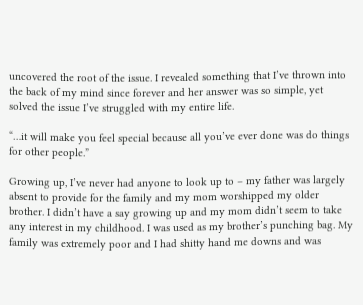uncovered the root of the issue. I revealed something that I’ve thrown into the back of my mind since forever and her answer was so simple, yet solved the issue I’ve struggled with my entire life.

“…it will make you feel special because all you’ve ever done was do things for other people.”

Growing up, I’ve never had anyone to look up to – my father was largely absent to provide for the family and my mom worshipped my older brother. I didn’t have a say growing up and my mom didn’t seem to take any interest in my childhood. I was used as my brother’s punching bag. My family was extremely poor and I had shitty hand me downs and was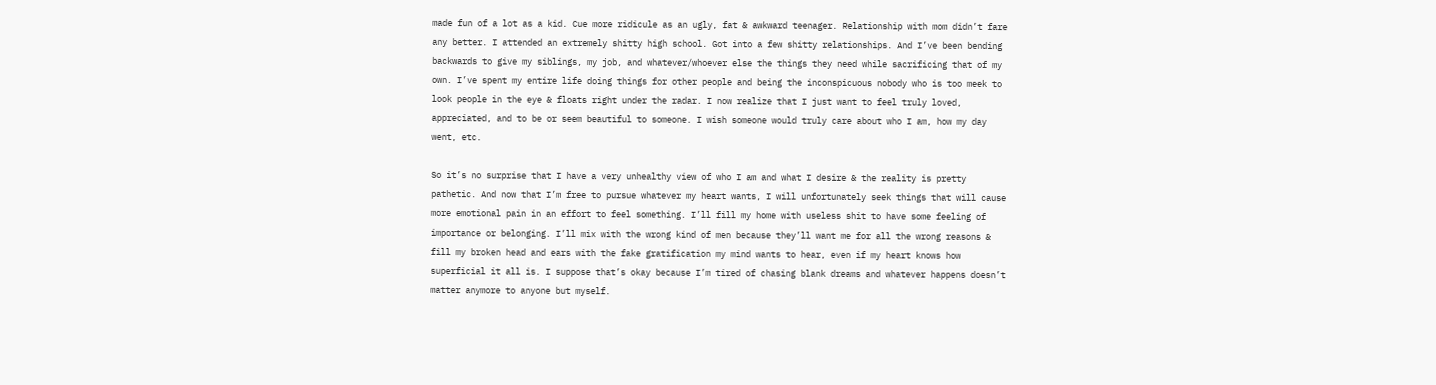made fun of a lot as a kid. Cue more ridicule as an ugly, fat & awkward teenager. Relationship with mom didn’t fare any better. I attended an extremely shitty high school. Got into a few shitty relationships. And I’ve been bending backwards to give my siblings, my job, and whatever/whoever else the things they need while sacrificing that of my own. I’ve spent my entire life doing things for other people and being the inconspicuous nobody who is too meek to look people in the eye & floats right under the radar. I now realize that I just want to feel truly loved, appreciated, and to be or seem beautiful to someone. I wish someone would truly care about who I am, how my day went, etc.

So it’s no surprise that I have a very unhealthy view of who I am and what I desire & the reality is pretty pathetic. And now that I’m free to pursue whatever my heart wants, I will unfortunately seek things that will cause more emotional pain in an effort to feel something. I’ll fill my home with useless shit to have some feeling of importance or belonging. I’ll mix with the wrong kind of men because they’ll want me for all the wrong reasons & fill my broken head and ears with the fake gratification my mind wants to hear, even if my heart knows how superficial it all is. I suppose that’s okay because I’m tired of chasing blank dreams and whatever happens doesn’t matter anymore to anyone but myself.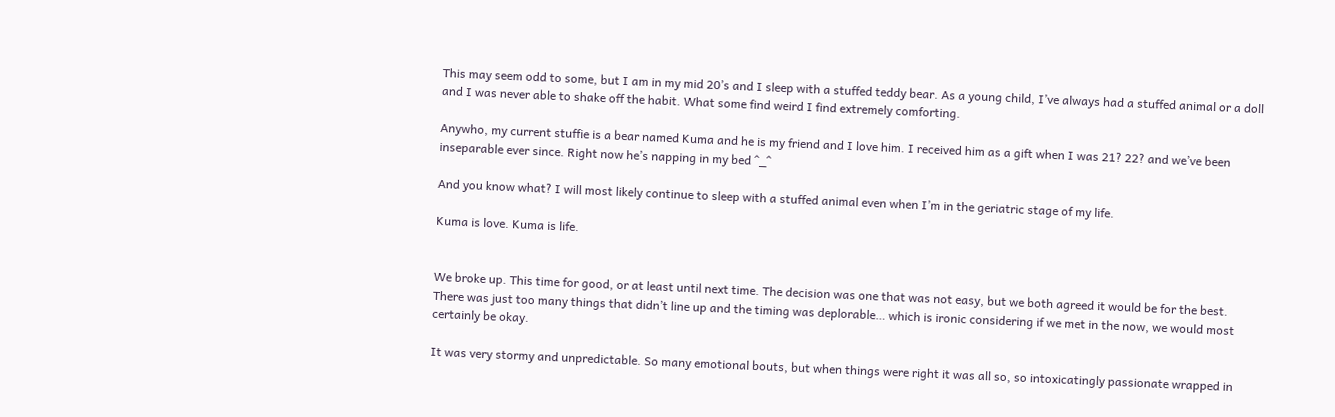This may seem odd to some, but I am in my mid 20’s and I sleep with a stuffed teddy bear. As a young child, I’ve always had a stuffed animal or a doll and I was never able to shake off the habit. What some find weird I find extremely comforting.

Anywho, my current stuffie is a bear named Kuma and he is my friend and I love him. I received him as a gift when I was 21? 22? and we’ve been inseparable ever since. Right now he’s napping in my bed ^_^

And you know what? I will most likely continue to sleep with a stuffed animal even when I’m in the geriatric stage of my life.

Kuma is love. Kuma is life.


We broke up. This time for good, or at least until next time. The decision was one that was not easy, but we both agreed it would be for the best. There was just too many things that didn’t line up and the timing was deplorable… which is ironic considering if we met in the now, we would most certainly be okay.

It was very stormy and unpredictable. So many emotional bouts, but when things were right it was all so, so intoxicatingly passionate wrapped in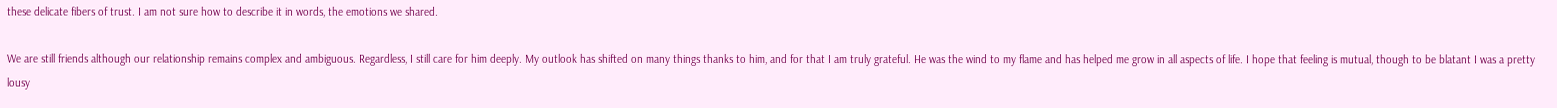these delicate fibers of trust. I am not sure how to describe it in words, the emotions we shared.

We are still friends although our relationship remains complex and ambiguous. Regardless, I still care for him deeply. My outlook has shifted on many things thanks to him, and for that I am truly grateful. He was the wind to my flame and has helped me grow in all aspects of life. I hope that feeling is mutual, though to be blatant I was a pretty lousy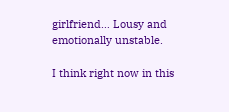girlfriend… Lousy and emotionally unstable.

I think right now in this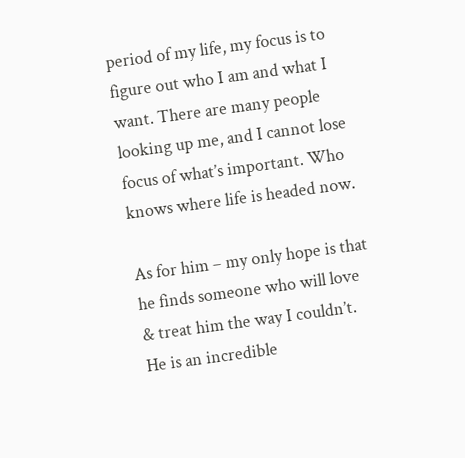period of my life, my focus is to figure out who I am and what I want. There are many people looking up me, and I cannot lose focus of what’s important. Who knows where life is headed now.

As for him – my only hope is that he finds someone who will love & treat him the way I couldn’t. He is an incredible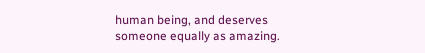human being, and deserves someone equally as amazing.